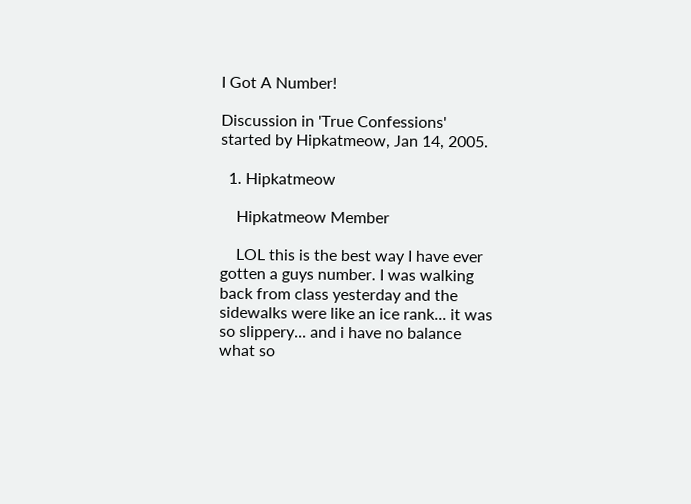I Got A Number!

Discussion in 'True Confessions' started by Hipkatmeow, Jan 14, 2005.

  1. Hipkatmeow

    Hipkatmeow Member

    LOL this is the best way I have ever gotten a guys number. I was walking back from class yesterday and the sidewalks were like an ice rank... it was so slippery... and i have no balance what so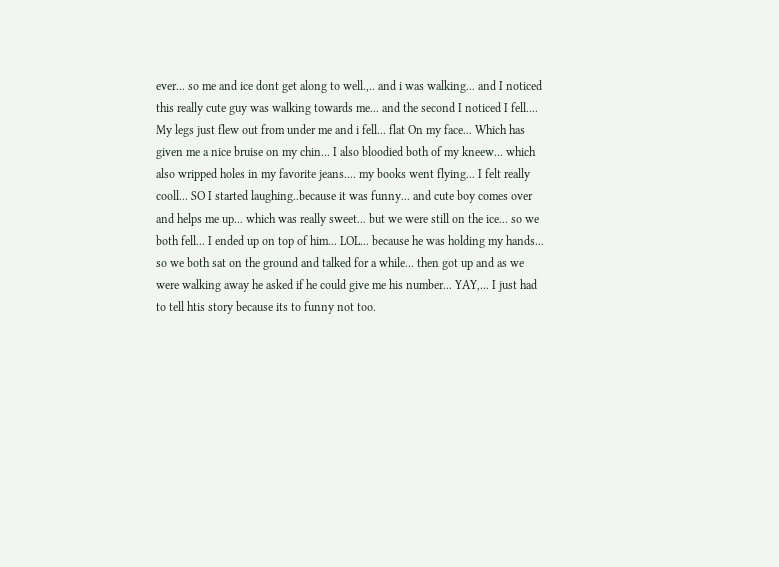ever... so me and ice dont get along to well.,.. and i was walking... and I noticed this really cute guy was walking towards me... and the second I noticed I fell.... My legs just flew out from under me and i fell... flat On my face... Which has given me a nice bruise on my chin... I also bloodied both of my kneew... which also wripped holes in my favorite jeans.... my books went flying... I felt really cooll... SO I started laughing..because it was funny... and cute boy comes over and helps me up... which was really sweet... but we were still on the ice... so we both fell... I ended up on top of him... LOL... because he was holding my hands... so we both sat on the ground and talked for a while... then got up and as we were walking away he asked if he could give me his number... YAY,... I just had to tell htis story because its to funny not too.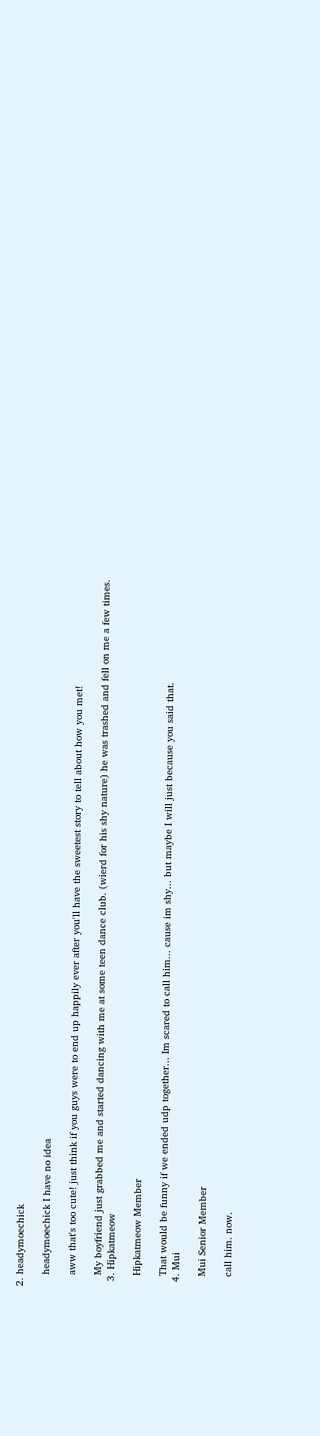2. headymoechick

    headymoechick I have no idea

    aww that's too cute! just think if you guys were to end up happily ever after you'll have the sweetest story to tell about how you met!

    My boyfriend just grabbed me and started dancing with me at some teen dance club. (wierd for his shy nature) he was trashed and fell on me a few times.
  3. Hipkatmeow

    Hipkatmeow Member

    That would be funny if we ended udp together... Im scared to call him... cause im shy... but maybe I will just because you said that.
  4. Mui

    Mui Senior Member

    call him. now.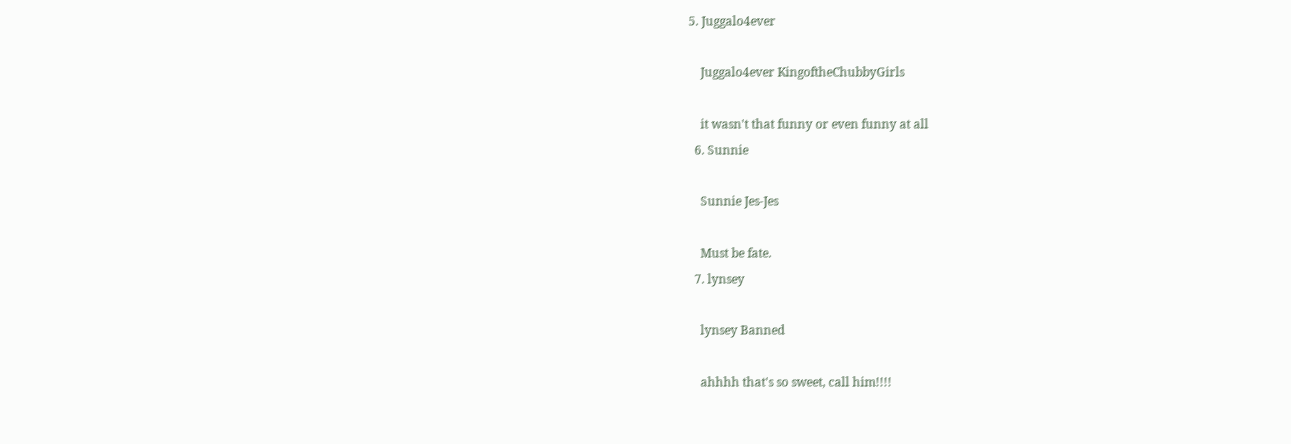5. Juggalo4ever

    Juggalo4ever KingoftheChubbyGirls

    it wasn't that funny or even funny at all
  6. Sunnie

    Sunnie Jes-Jes

    Must be fate.
  7. lynsey

    lynsey Banned

    ahhhh that's so sweet, call him!!!!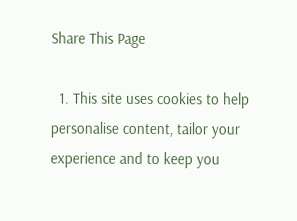Share This Page

  1. This site uses cookies to help personalise content, tailor your experience and to keep you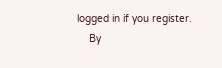logged in if you register.
    By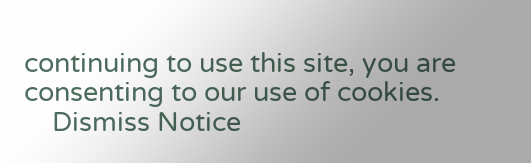continuing to use this site, you are consenting to our use of cookies.
    Dismiss Notice